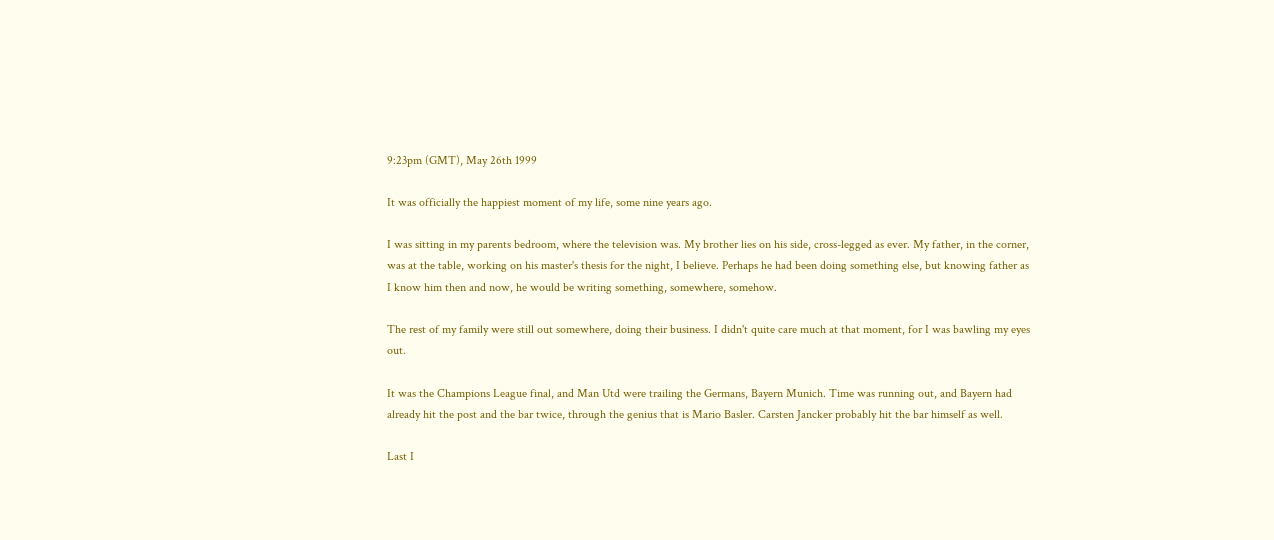9:23pm (GMT), May 26th 1999

It was officially the happiest moment of my life, some nine years ago.

I was sitting in my parents bedroom, where the television was. My brother lies on his side, cross-legged as ever. My father, in the corner, was at the table, working on his master's thesis for the night, I believe. Perhaps he had been doing something else, but knowing father as I know him then and now, he would be writing something, somewhere, somehow.

The rest of my family were still out somewhere, doing their business. I didn't quite care much at that moment, for I was bawling my eyes out.

It was the Champions League final, and Man Utd were trailing the Germans, Bayern Munich. Time was running out, and Bayern had already hit the post and the bar twice, through the genius that is Mario Basler. Carsten Jancker probably hit the bar himself as well.

Last I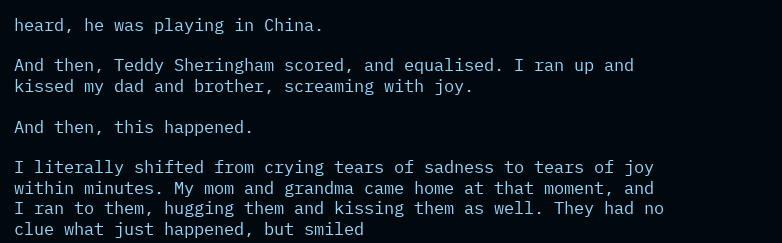heard, he was playing in China.

And then, Teddy Sheringham scored, and equalised. I ran up and kissed my dad and brother, screaming with joy.

And then, this happened.

I literally shifted from crying tears of sadness to tears of joy within minutes. My mom and grandma came home at that moment, and I ran to them, hugging them and kissing them as well. They had no clue what just happened, but smiled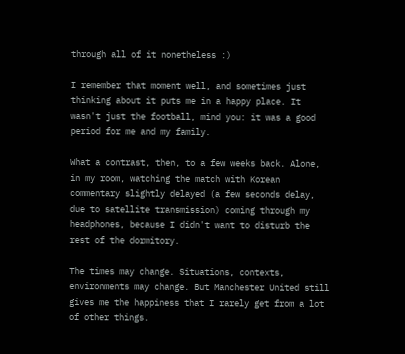through all of it nonetheless :)

I remember that moment well, and sometimes just thinking about it puts me in a happy place. It wasn't just the football, mind you: it was a good period for me and my family.

What a contrast, then, to a few weeks back. Alone, in my room, watching the match with Korean commentary slightly delayed (a few seconds delay, due to satellite transmission) coming through my headphones, because I didn't want to disturb the rest of the dormitory.

The times may change. Situations, contexts, environments may change. But Manchester United still gives me the happiness that I rarely get from a lot of other things.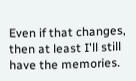Even if that changes, then at least I'll still have the memories.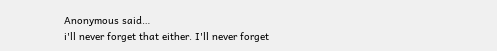Anonymous said…
i'll never forget that either. I'll never forget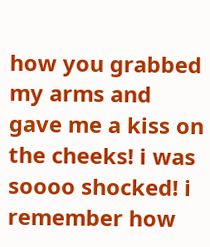how you grabbed my arms and gave me a kiss on the cheeks! i was soooo shocked! i remember how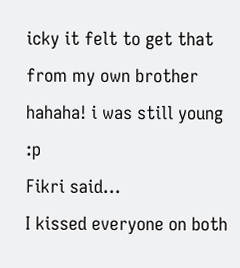icky it felt to get that from my own brother hahaha! i was still young :p
Fikri said…
I kissed everyone on both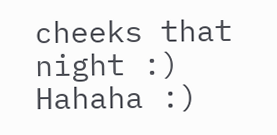cheeks that night :) Hahaha :)